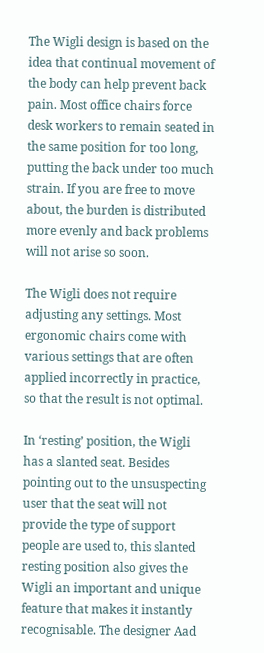The Wigli design is based on the idea that continual movement of the body can help prevent back pain. Most office chairs force desk workers to remain seated in the same position for too long, putting the back under too much strain. If you are free to move about, the burden is distributed more evenly and back problems will not arise so soon.

The Wigli does not require adjusting any settings. Most ergonomic chairs come with various settings that are often applied incorrectly in practice, so that the result is not optimal.

In ‘resting’ position, the Wigli has a slanted seat. Besides pointing out to the unsuspecting user that the seat will not provide the type of support people are used to, this slanted resting position also gives the Wigli an important and unique feature that makes it instantly recognisable. The designer Aad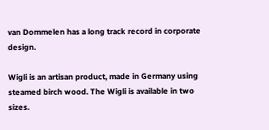van Dommelen has a long track record in corporate design.

Wigli is an artisan product, made in Germany using steamed birch wood. The Wigli is available in two sizes.